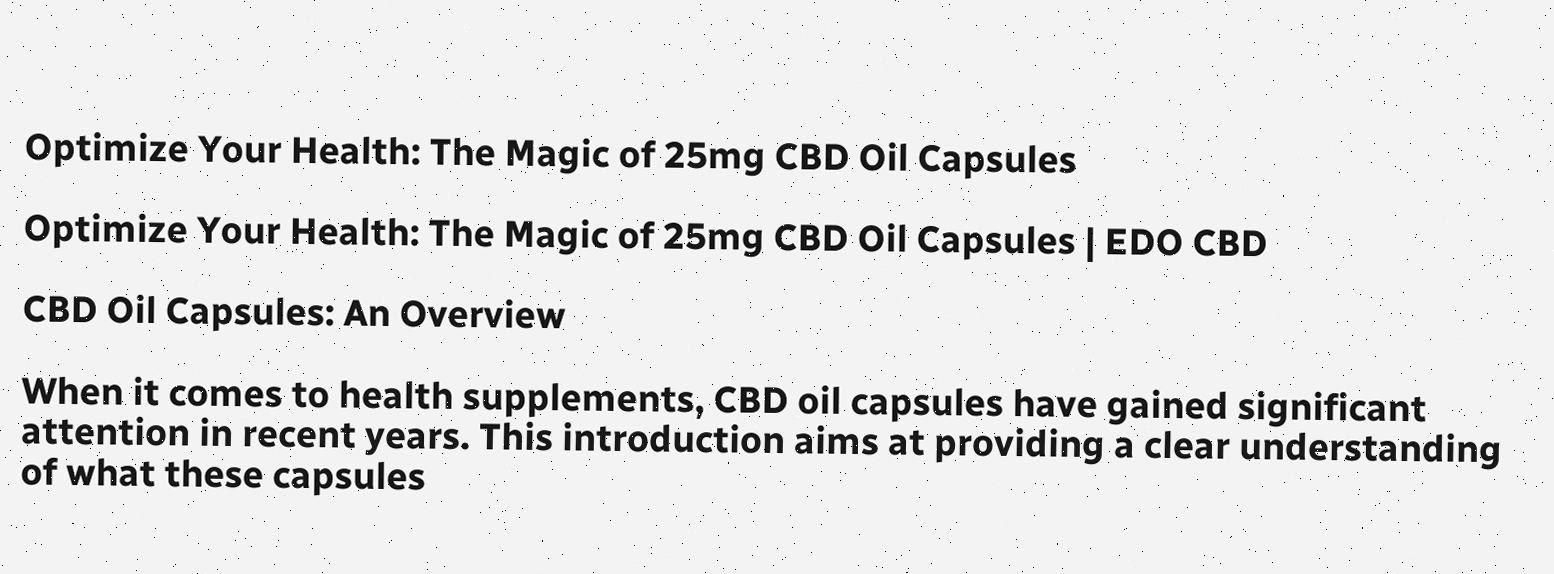Optimize Your Health: The Magic of 25mg CBD Oil Capsules

Optimize Your Health: The Magic of 25mg CBD Oil Capsules | EDO CBD

CBD Oil Capsules: An Overview

When it comes to health supplements, CBD oil capsules have gained significant attention in recent years. This introduction aims at providing a clear understanding of what these capsules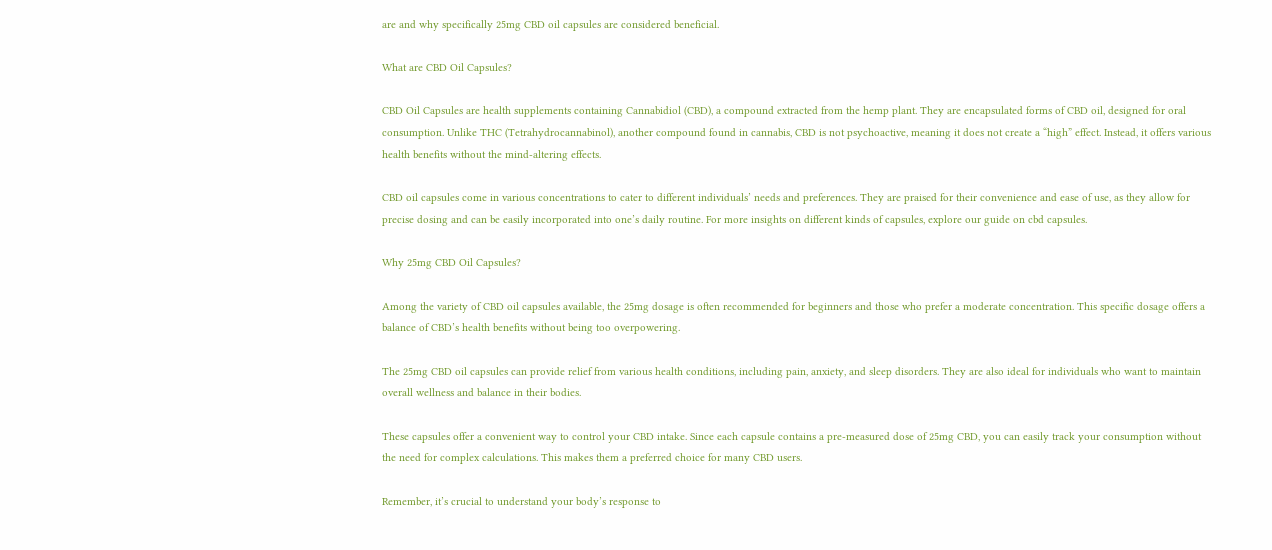are and why specifically 25mg CBD oil capsules are considered beneficial.

What are CBD Oil Capsules?

CBD Oil Capsules are health supplements containing Cannabidiol (CBD), a compound extracted from the hemp plant. They are encapsulated forms of CBD oil, designed for oral consumption. Unlike THC (Tetrahydrocannabinol), another compound found in cannabis, CBD is not psychoactive, meaning it does not create a “high” effect. Instead, it offers various health benefits without the mind-altering effects.

CBD oil capsules come in various concentrations to cater to different individuals’ needs and preferences. They are praised for their convenience and ease of use, as they allow for precise dosing and can be easily incorporated into one’s daily routine. For more insights on different kinds of capsules, explore our guide on cbd capsules.

Why 25mg CBD Oil Capsules?

Among the variety of CBD oil capsules available, the 25mg dosage is often recommended for beginners and those who prefer a moderate concentration. This specific dosage offers a balance of CBD’s health benefits without being too overpowering.

The 25mg CBD oil capsules can provide relief from various health conditions, including pain, anxiety, and sleep disorders. They are also ideal for individuals who want to maintain overall wellness and balance in their bodies.

These capsules offer a convenient way to control your CBD intake. Since each capsule contains a pre-measured dose of 25mg CBD, you can easily track your consumption without the need for complex calculations. This makes them a preferred choice for many CBD users.

Remember, it’s crucial to understand your body’s response to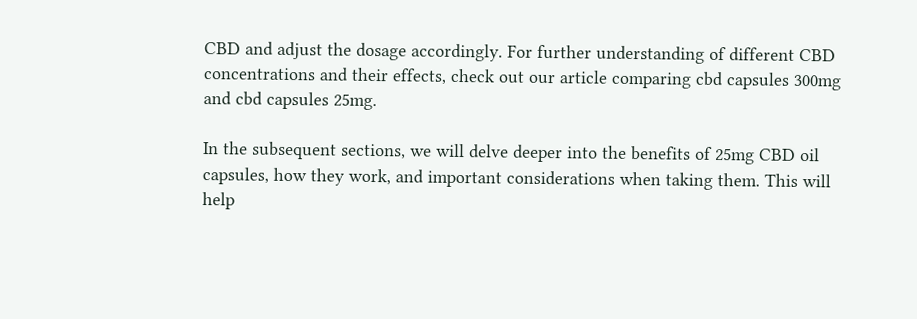CBD and adjust the dosage accordingly. For further understanding of different CBD concentrations and their effects, check out our article comparing cbd capsules 300mg and cbd capsules 25mg.

In the subsequent sections, we will delve deeper into the benefits of 25mg CBD oil capsules, how they work, and important considerations when taking them. This will help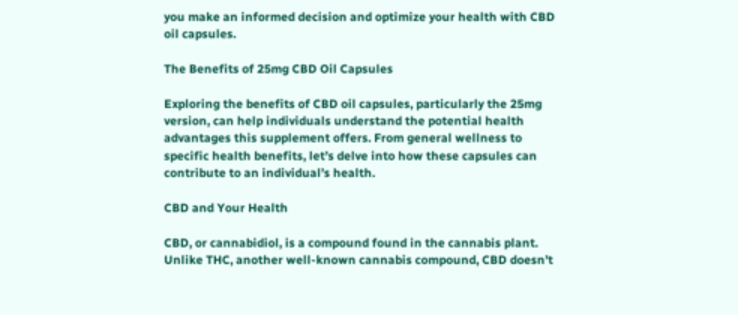you make an informed decision and optimize your health with CBD oil capsules.

The Benefits of 25mg CBD Oil Capsules

Exploring the benefits of CBD oil capsules, particularly the 25mg version, can help individuals understand the potential health advantages this supplement offers. From general wellness to specific health benefits, let’s delve into how these capsules can contribute to an individual’s health.

CBD and Your Health

CBD, or cannabidiol, is a compound found in the cannabis plant. Unlike THC, another well-known cannabis compound, CBD doesn’t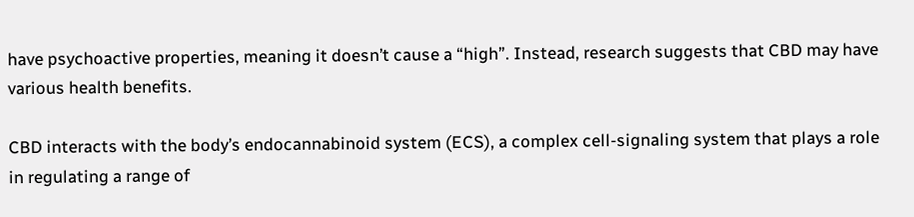have psychoactive properties, meaning it doesn’t cause a “high”. Instead, research suggests that CBD may have various health benefits.

CBD interacts with the body’s endocannabinoid system (ECS), a complex cell-signaling system that plays a role in regulating a range of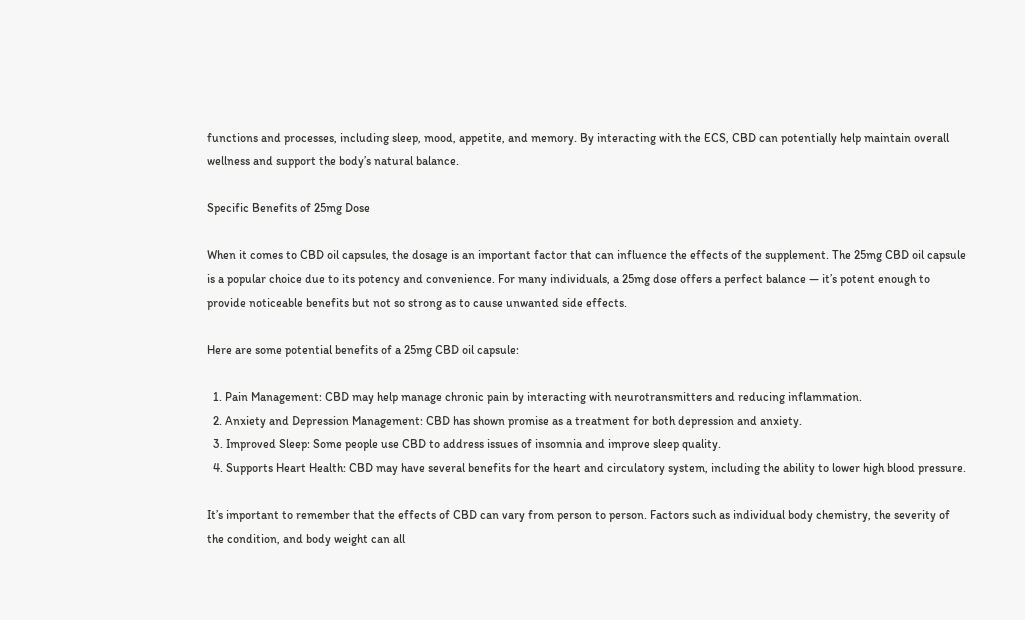functions and processes, including sleep, mood, appetite, and memory. By interacting with the ECS, CBD can potentially help maintain overall wellness and support the body’s natural balance.

Specific Benefits of 25mg Dose

When it comes to CBD oil capsules, the dosage is an important factor that can influence the effects of the supplement. The 25mg CBD oil capsule is a popular choice due to its potency and convenience. For many individuals, a 25mg dose offers a perfect balance — it’s potent enough to provide noticeable benefits but not so strong as to cause unwanted side effects.

Here are some potential benefits of a 25mg CBD oil capsule:

  1. Pain Management: CBD may help manage chronic pain by interacting with neurotransmitters and reducing inflammation.
  2. Anxiety and Depression Management: CBD has shown promise as a treatment for both depression and anxiety.
  3. Improved Sleep: Some people use CBD to address issues of insomnia and improve sleep quality.
  4. Supports Heart Health: CBD may have several benefits for the heart and circulatory system, including the ability to lower high blood pressure.

It’s important to remember that the effects of CBD can vary from person to person. Factors such as individual body chemistry, the severity of the condition, and body weight can all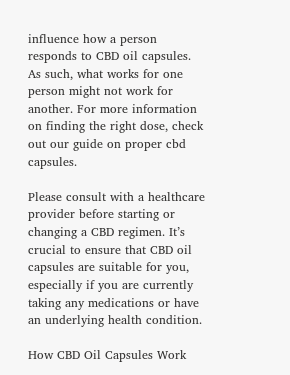influence how a person responds to CBD oil capsules. As such, what works for one person might not work for another. For more information on finding the right dose, check out our guide on proper cbd capsules.

Please consult with a healthcare provider before starting or changing a CBD regimen. It’s crucial to ensure that CBD oil capsules are suitable for you, especially if you are currently taking any medications or have an underlying health condition.

How CBD Oil Capsules Work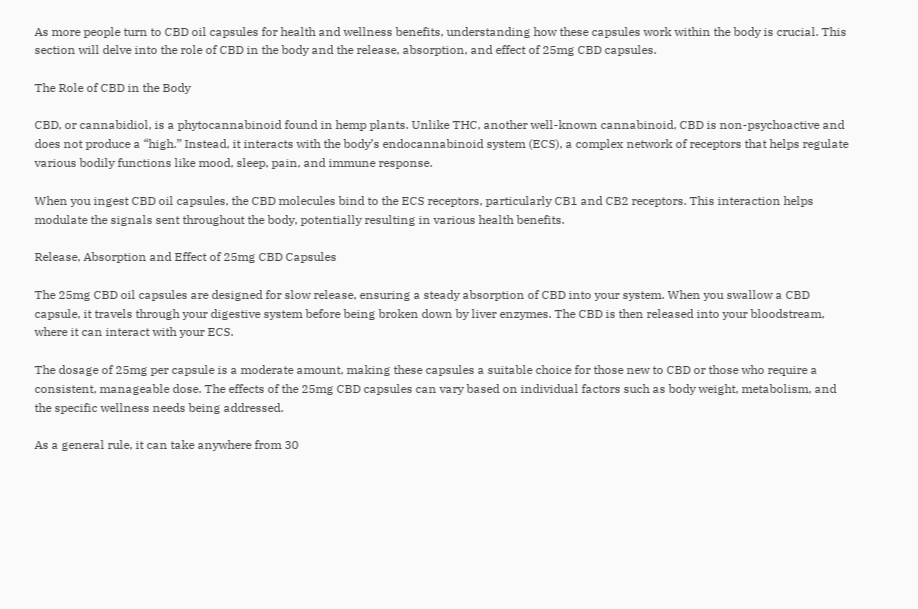As more people turn to CBD oil capsules for health and wellness benefits, understanding how these capsules work within the body is crucial. This section will delve into the role of CBD in the body and the release, absorption, and effect of 25mg CBD capsules.

The Role of CBD in the Body

CBD, or cannabidiol, is a phytocannabinoid found in hemp plants. Unlike THC, another well-known cannabinoid, CBD is non-psychoactive and does not produce a “high.” Instead, it interacts with the body’s endocannabinoid system (ECS), a complex network of receptors that helps regulate various bodily functions like mood, sleep, pain, and immune response.

When you ingest CBD oil capsules, the CBD molecules bind to the ECS receptors, particularly CB1 and CB2 receptors. This interaction helps modulate the signals sent throughout the body, potentially resulting in various health benefits.

Release, Absorption and Effect of 25mg CBD Capsules

The 25mg CBD oil capsules are designed for slow release, ensuring a steady absorption of CBD into your system. When you swallow a CBD capsule, it travels through your digestive system before being broken down by liver enzymes. The CBD is then released into your bloodstream, where it can interact with your ECS.

The dosage of 25mg per capsule is a moderate amount, making these capsules a suitable choice for those new to CBD or those who require a consistent, manageable dose. The effects of the 25mg CBD capsules can vary based on individual factors such as body weight, metabolism, and the specific wellness needs being addressed.

As a general rule, it can take anywhere from 30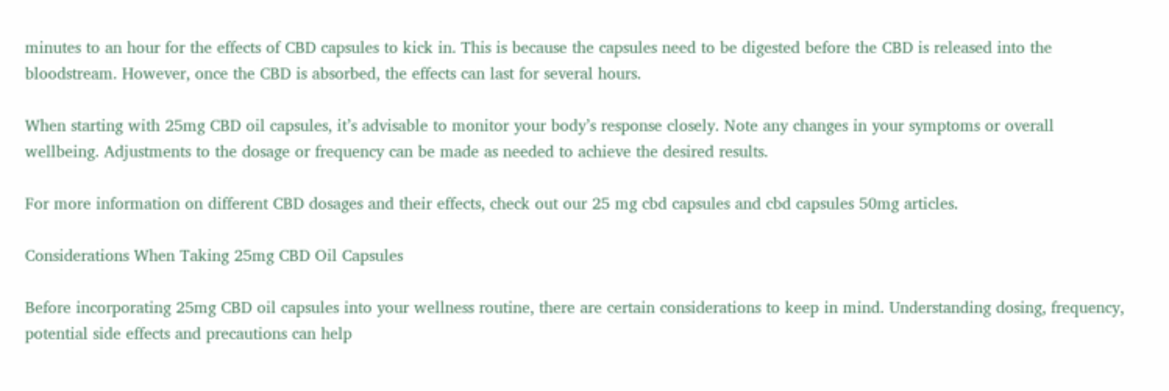minutes to an hour for the effects of CBD capsules to kick in. This is because the capsules need to be digested before the CBD is released into the bloodstream. However, once the CBD is absorbed, the effects can last for several hours.

When starting with 25mg CBD oil capsules, it’s advisable to monitor your body’s response closely. Note any changes in your symptoms or overall wellbeing. Adjustments to the dosage or frequency can be made as needed to achieve the desired results.

For more information on different CBD dosages and their effects, check out our 25 mg cbd capsules and cbd capsules 50mg articles.

Considerations When Taking 25mg CBD Oil Capsules

Before incorporating 25mg CBD oil capsules into your wellness routine, there are certain considerations to keep in mind. Understanding dosing, frequency, potential side effects and precautions can help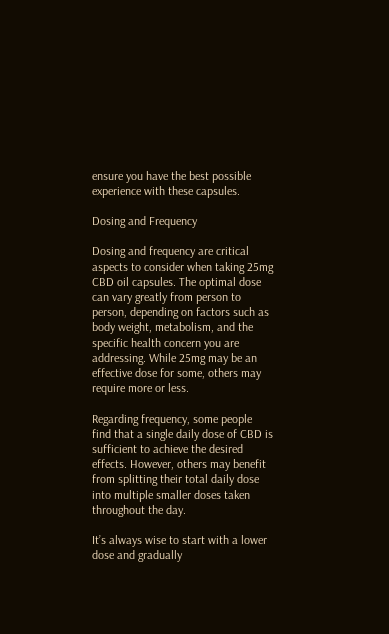ensure you have the best possible experience with these capsules.

Dosing and Frequency

Dosing and frequency are critical aspects to consider when taking 25mg CBD oil capsules. The optimal dose can vary greatly from person to person, depending on factors such as body weight, metabolism, and the specific health concern you are addressing. While 25mg may be an effective dose for some, others may require more or less.

Regarding frequency, some people find that a single daily dose of CBD is sufficient to achieve the desired effects. However, others may benefit from splitting their total daily dose into multiple smaller doses taken throughout the day.

It’s always wise to start with a lower dose and gradually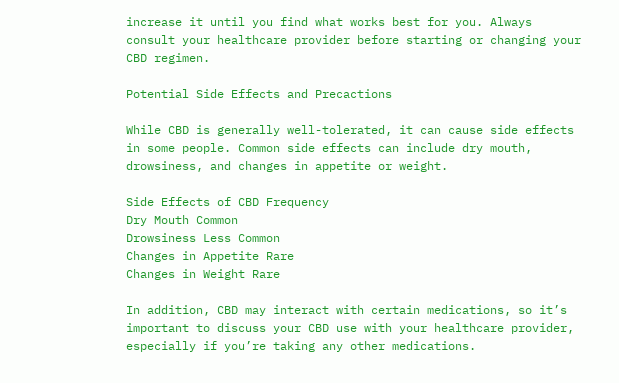increase it until you find what works best for you. Always consult your healthcare provider before starting or changing your CBD regimen.

Potential Side Effects and Precactions

While CBD is generally well-tolerated, it can cause side effects in some people. Common side effects can include dry mouth, drowsiness, and changes in appetite or weight.

Side Effects of CBD Frequency
Dry Mouth Common
Drowsiness Less Common
Changes in Appetite Rare
Changes in Weight Rare

In addition, CBD may interact with certain medications, so it’s important to discuss your CBD use with your healthcare provider, especially if you’re taking any other medications.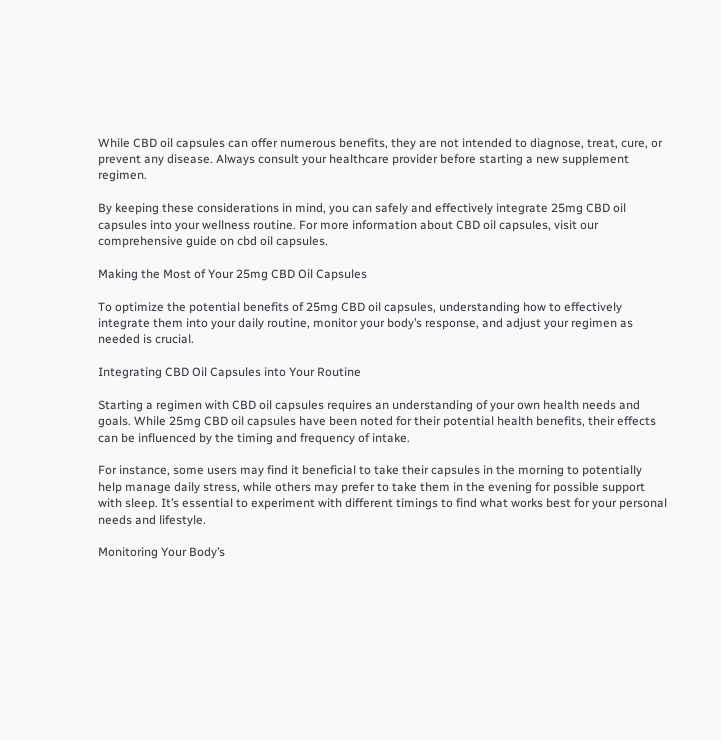While CBD oil capsules can offer numerous benefits, they are not intended to diagnose, treat, cure, or prevent any disease. Always consult your healthcare provider before starting a new supplement regimen.

By keeping these considerations in mind, you can safely and effectively integrate 25mg CBD oil capsules into your wellness routine. For more information about CBD oil capsules, visit our comprehensive guide on cbd oil capsules.

Making the Most of Your 25mg CBD Oil Capsules

To optimize the potential benefits of 25mg CBD oil capsules, understanding how to effectively integrate them into your daily routine, monitor your body’s response, and adjust your regimen as needed is crucial.

Integrating CBD Oil Capsules into Your Routine

Starting a regimen with CBD oil capsules requires an understanding of your own health needs and goals. While 25mg CBD oil capsules have been noted for their potential health benefits, their effects can be influenced by the timing and frequency of intake.

For instance, some users may find it beneficial to take their capsules in the morning to potentially help manage daily stress, while others may prefer to take them in the evening for possible support with sleep. It’s essential to experiment with different timings to find what works best for your personal needs and lifestyle.

Monitoring Your Body’s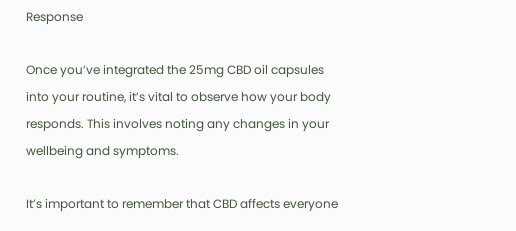Response

Once you’ve integrated the 25mg CBD oil capsules into your routine, it’s vital to observe how your body responds. This involves noting any changes in your wellbeing and symptoms.

It’s important to remember that CBD affects everyone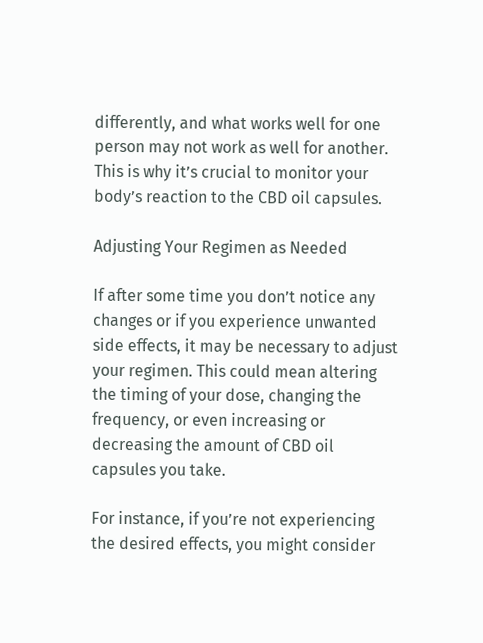differently, and what works well for one person may not work as well for another. This is why it’s crucial to monitor your body’s reaction to the CBD oil capsules.

Adjusting Your Regimen as Needed

If after some time you don’t notice any changes or if you experience unwanted side effects, it may be necessary to adjust your regimen. This could mean altering the timing of your dose, changing the frequency, or even increasing or decreasing the amount of CBD oil capsules you take.

For instance, if you’re not experiencing the desired effects, you might consider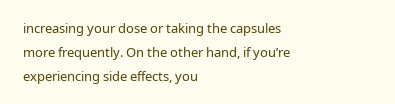increasing your dose or taking the capsules more frequently. On the other hand, if you’re experiencing side effects, you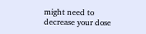might need to decrease your dose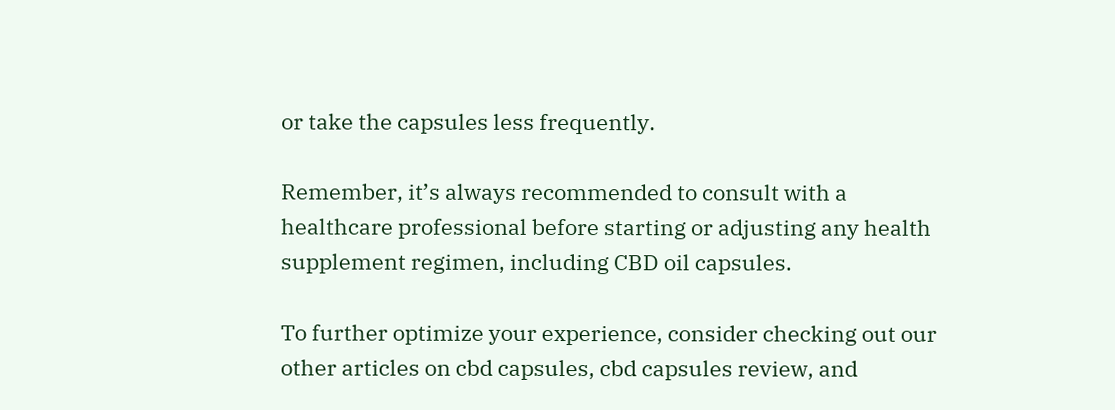or take the capsules less frequently.

Remember, it’s always recommended to consult with a healthcare professional before starting or adjusting any health supplement regimen, including CBD oil capsules.

To further optimize your experience, consider checking out our other articles on cbd capsules, cbd capsules review, and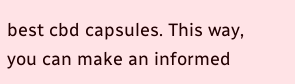best cbd capsules. This way, you can make an informed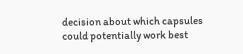decision about which capsules could potentially work best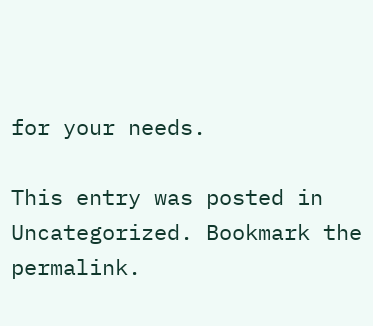for your needs.

This entry was posted in Uncategorized. Bookmark the permalink.